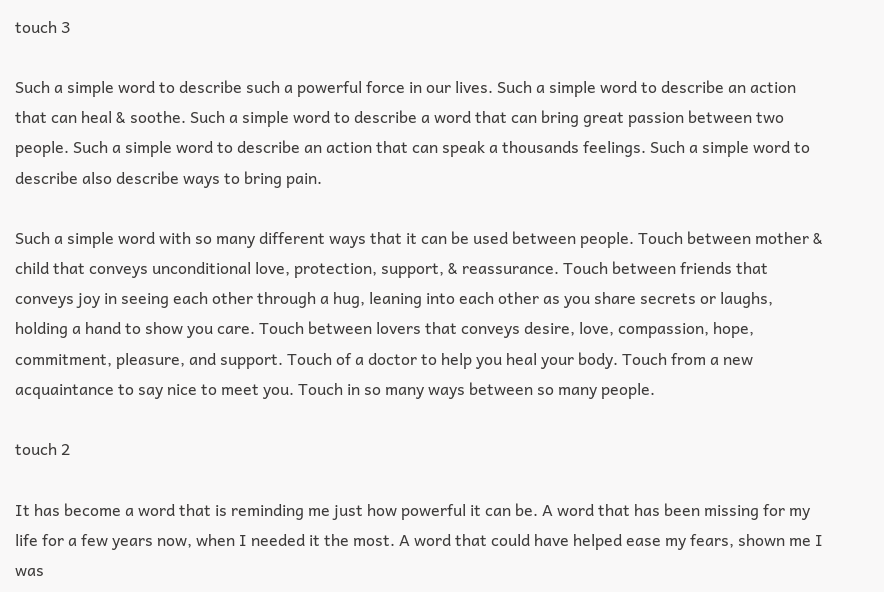touch 3

Such a simple word to describe such a powerful force in our lives. Such a simple word to describe an action that can heal & soothe. Such a simple word to describe a word that can bring great passion between two people. Such a simple word to describe an action that can speak a thousands feelings. Such a simple word to describe also describe ways to bring pain.

Such a simple word with so many different ways that it can be used between people. Touch between mother & child that conveys unconditional love, protection, support, & reassurance. Touch between friends that conveys joy in seeing each other through a hug, leaning into each other as you share secrets or laughs, holding a hand to show you care. Touch between lovers that conveys desire, love, compassion, hope, commitment, pleasure, and support. Touch of a doctor to help you heal your body. Touch from a new acquaintance to say nice to meet you. Touch in so many ways between so many people.

touch 2

It has become a word that is reminding me just how powerful it can be. A word that has been missing for my life for a few years now, when I needed it the most. A word that could have helped ease my fears, shown me I was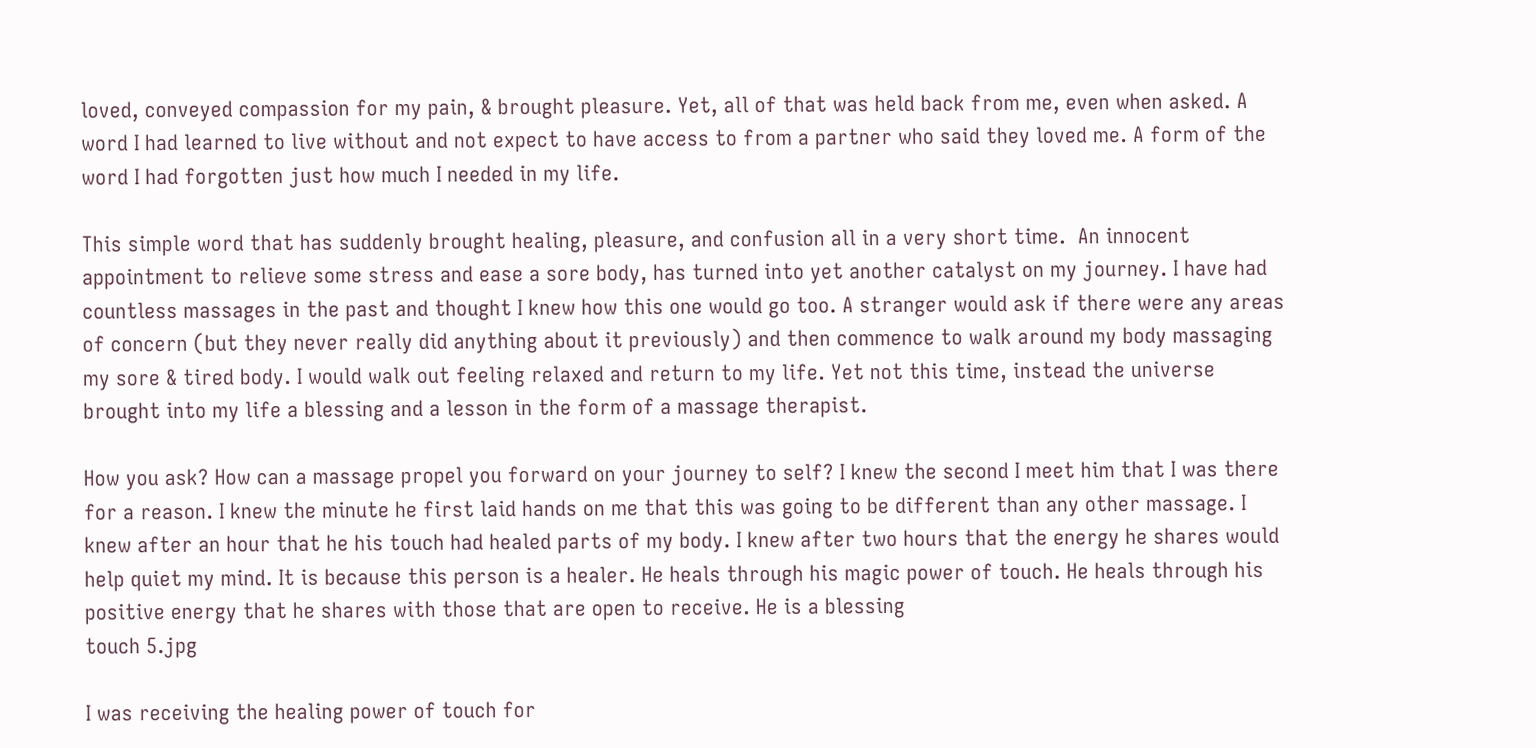loved, conveyed compassion for my pain, & brought pleasure. Yet, all of that was held back from me, even when asked. A word I had learned to live without and not expect to have access to from a partner who said they loved me. A form of the word I had forgotten just how much I needed in my life.

This simple word that has suddenly brought healing, pleasure, and confusion all in a very short time.  An innocent appointment to relieve some stress and ease a sore body, has turned into yet another catalyst on my journey. I have had countless massages in the past and thought I knew how this one would go too. A stranger would ask if there were any areas of concern (but they never really did anything about it previously) and then commence to walk around my body massaging my sore & tired body. I would walk out feeling relaxed and return to my life. Yet not this time, instead the universe brought into my life a blessing and a lesson in the form of a massage therapist.

How you ask? How can a massage propel you forward on your journey to self? I knew the second I meet him that I was there for a reason. I knew the minute he first laid hands on me that this was going to be different than any other massage. I knew after an hour that he his touch had healed parts of my body. I knew after two hours that the energy he shares would help quiet my mind. It is because this person is a healer. He heals through his magic power of touch. He heals through his positive energy that he shares with those that are open to receive. He is a blessing
touch 5.jpg

I was receiving the healing power of touch for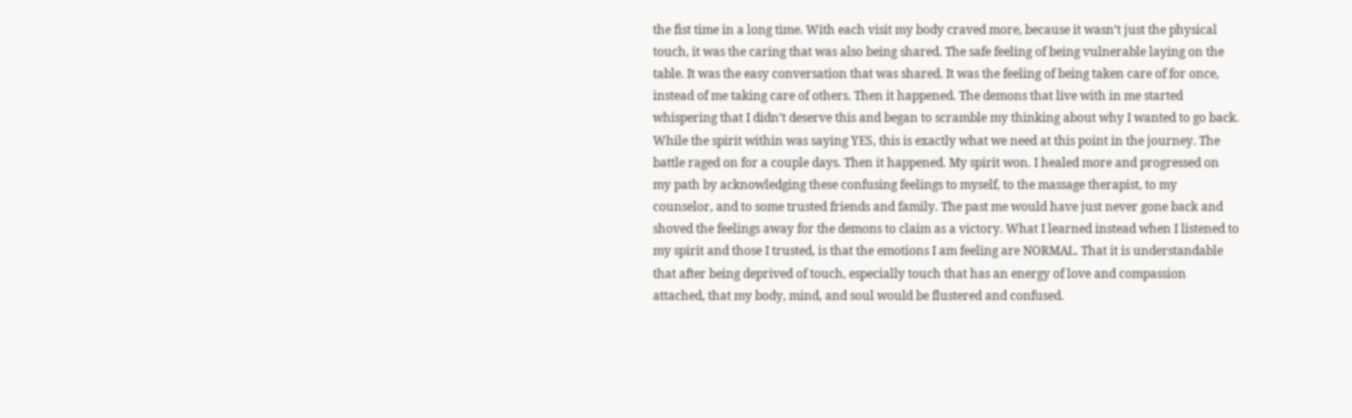the fist time in a long time. With each visit my body craved more, because it wasn’t just the physical touch, it was the caring that was also being shared. The safe feeling of being vulnerable laying on the table. It was the easy conversation that was shared. It was the feeling of being taken care of for once, instead of me taking care of others. Then it happened. The demons that live with in me started whispering that I didn’t deserve this and began to scramble my thinking about why I wanted to go back. While the spirit within was saying YES, this is exactly what we need at this point in the journey. The battle raged on for a couple days. Then it happened. My spirit won. I healed more and progressed on my path by acknowledging these confusing feelings to myself, to the massage therapist, to my counselor, and to some trusted friends and family. The past me would have just never gone back and shoved the feelings away for the demons to claim as a victory. What I learned instead when I listened to my spirit and those I trusted, is that the emotions I am feeling are NORMAL. That it is understandable that after being deprived of touch, especially touch that has an energy of love and compassion attached, that my body, mind, and soul would be flustered and confused.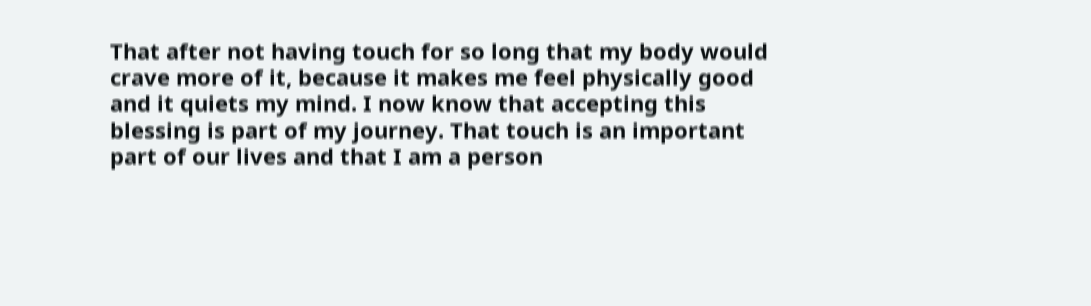That after not having touch for so long that my body would crave more of it, because it makes me feel physically good and it quiets my mind. I now know that accepting this blessing is part of my journey. That touch is an important part of our lives and that I am a person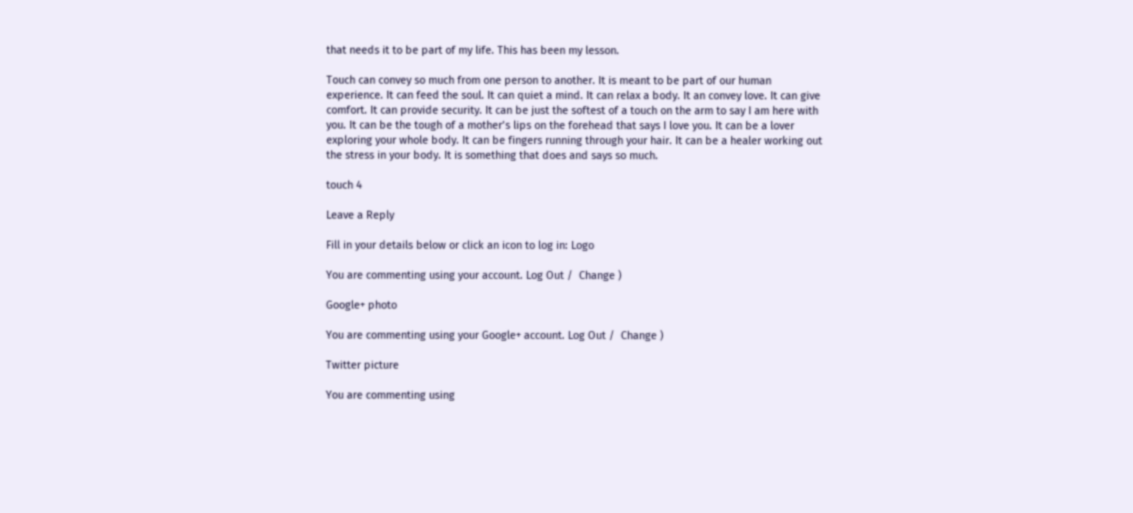that needs it to be part of my life. This has been my lesson.

Touch can convey so much from one person to another. It is meant to be part of our human experience. It can feed the soul. It can quiet a mind. It can relax a body. It an convey love. It can give comfort. It can provide security. It can be just the softest of a touch on the arm to say I am here with you. It can be the tough of a mother’s lips on the forehead that says I love you. It can be a lover exploring your whole body. It can be fingers running through your hair. It can be a healer working out the stress in your body. It is something that does and says so much.

touch 4

Leave a Reply

Fill in your details below or click an icon to log in: Logo

You are commenting using your account. Log Out /  Change )

Google+ photo

You are commenting using your Google+ account. Log Out /  Change )

Twitter picture

You are commenting using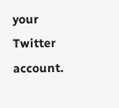your Twitter account.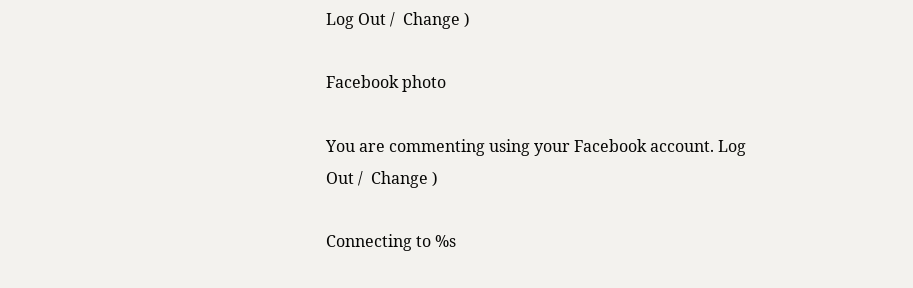Log Out /  Change )

Facebook photo

You are commenting using your Facebook account. Log Out /  Change )

Connecting to %s